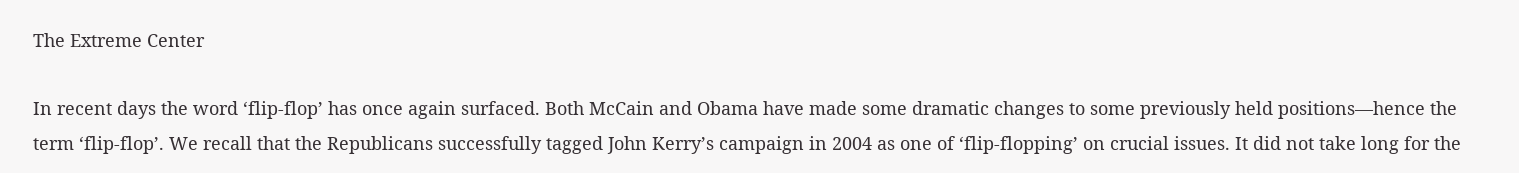The Extreme Center

In recent days the word ‘flip-flop’ has once again surfaced. Both McCain and Obama have made some dramatic changes to some previously held positions—hence the term ‘flip-flop’. We recall that the Republicans successfully tagged John Kerry’s campaign in 2004 as one of ‘flip-flopping’ on crucial issues. It did not take long for the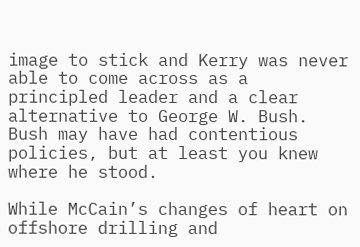image to stick and Kerry was never able to come across as a principled leader and a clear alternative to George W. Bush. Bush may have had contentious policies, but at least you knew where he stood.

While McCain’s changes of heart on offshore drilling and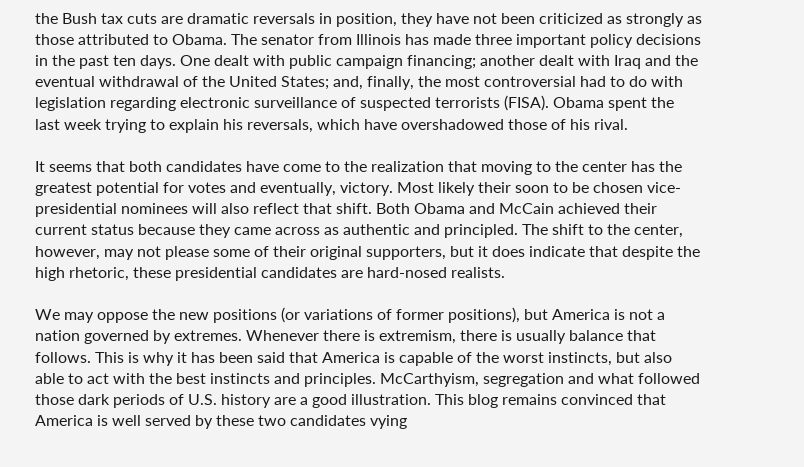the Bush tax cuts are dramatic reversals in position, they have not been criticized as strongly as those attributed to Obama. The senator from Illinois has made three important policy decisions in the past ten days. One dealt with public campaign financing; another dealt with Iraq and the eventual withdrawal of the United States; and, finally, the most controversial had to do with legislation regarding electronic surveillance of suspected terrorists (FISA). Obama spent the last week trying to explain his reversals, which have overshadowed those of his rival.

It seems that both candidates have come to the realization that moving to the center has the greatest potential for votes and eventually, victory. Most likely their soon to be chosen vice-presidential nominees will also reflect that shift. Both Obama and McCain achieved their current status because they came across as authentic and principled. The shift to the center, however, may not please some of their original supporters, but it does indicate that despite the high rhetoric, these presidential candidates are hard-nosed realists.

We may oppose the new positions (or variations of former positions), but America is not a nation governed by extremes. Whenever there is extremism, there is usually balance that follows. This is why it has been said that America is capable of the worst instincts, but also able to act with the best instincts and principles. McCarthyism, segregation and what followed those dark periods of U.S. history are a good illustration. This blog remains convinced that America is well served by these two candidates vying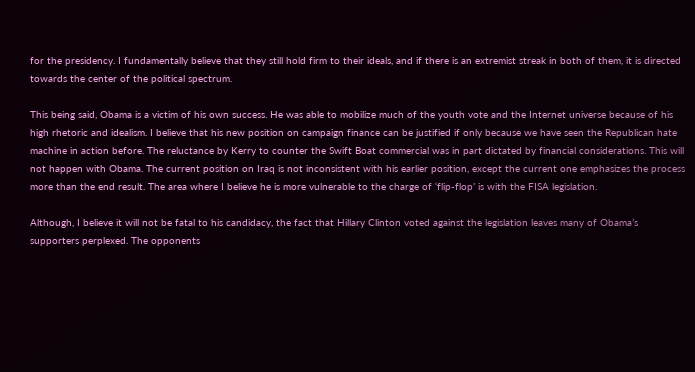for the presidency. I fundamentally believe that they still hold firm to their ideals, and if there is an extremist streak in both of them, it is directed towards the center of the political spectrum.

This being said, Obama is a victim of his own success. He was able to mobilize much of the youth vote and the Internet universe because of his high rhetoric and idealism. I believe that his new position on campaign finance can be justified if only because we have seen the Republican hate machine in action before. The reluctance by Kerry to counter the Swift Boat commercial was in part dictated by financial considerations. This will not happen with Obama. The current position on Iraq is not inconsistent with his earlier position, except the current one emphasizes the process more than the end result. The area where I believe he is more vulnerable to the charge of ‘flip-flop’ is with the FISA legislation.

Although, I believe it will not be fatal to his candidacy, the fact that Hillary Clinton voted against the legislation leaves many of Obama’s supporters perplexed. The opponents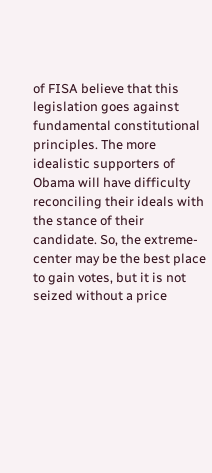of FISA believe that this legislation goes against fundamental constitutional principles. The more idealistic supporters of Obama will have difficulty reconciling their ideals with the stance of their candidate. So, the extreme-center may be the best place to gain votes, but it is not seized without a price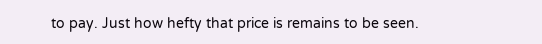to pay. Just how hefty that price is remains to be seen.